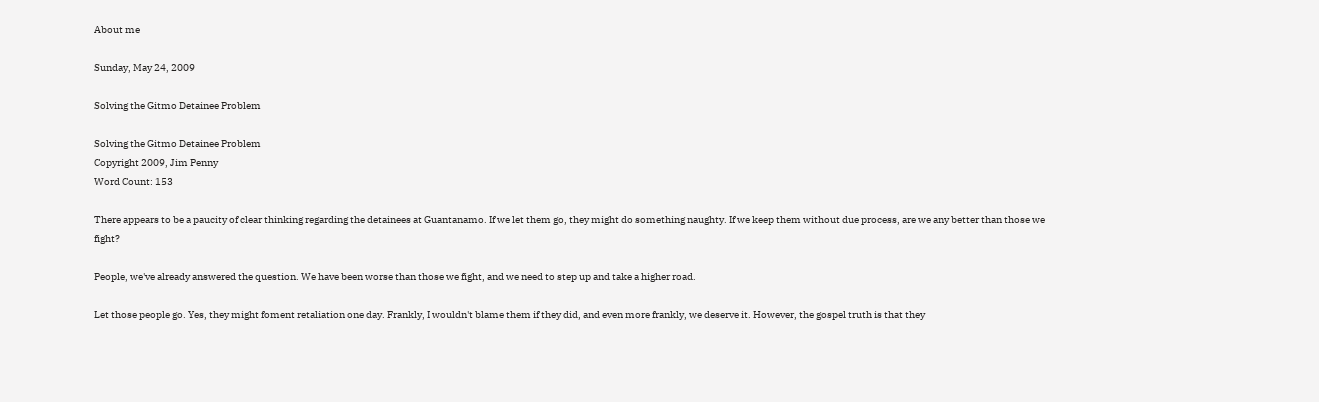About me

Sunday, May 24, 2009

Solving the Gitmo Detainee Problem

Solving the Gitmo Detainee Problem
Copyright 2009, Jim Penny
Word Count: 153

There appears to be a paucity of clear thinking regarding the detainees at Guantanamo. If we let them go, they might do something naughty. If we keep them without due process, are we any better than those we fight?

People, we've already answered the question. We have been worse than those we fight, and we need to step up and take a higher road.

Let those people go. Yes, they might foment retaliation one day. Frankly, I wouldn't blame them if they did, and even more frankly, we deserve it. However, the gospel truth is that they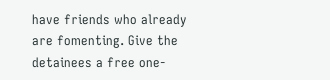have friends who already are fomenting. Give the detainees a free one-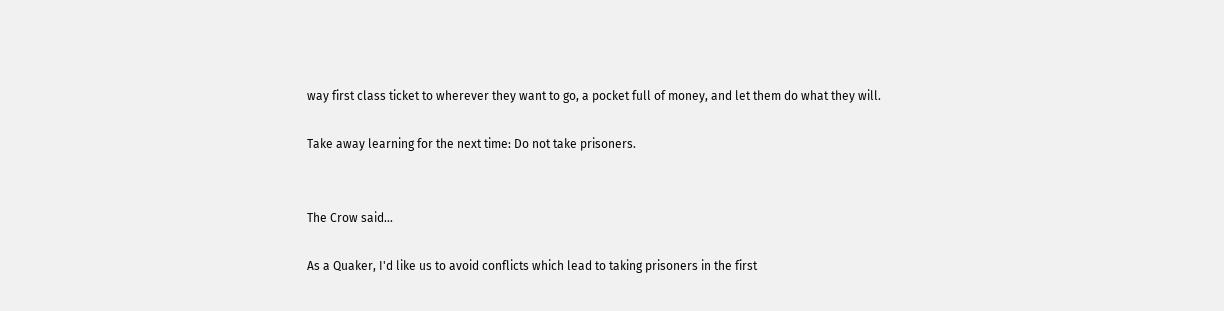way first class ticket to wherever they want to go, a pocket full of money, and let them do what they will.

Take away learning for the next time: Do not take prisoners.


The Crow said...

As a Quaker, I'd like us to avoid conflicts which lead to taking prisoners in the first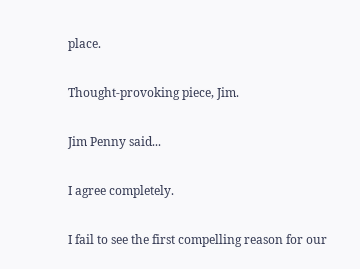place.

Thought-provoking piece, Jim.

Jim Penny said...

I agree completely.

I fail to see the first compelling reason for our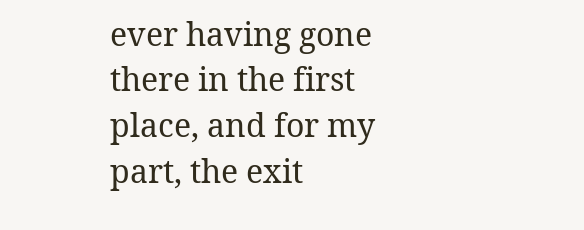ever having gone there in the first place, and for my part, the exit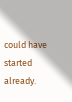could have started already.